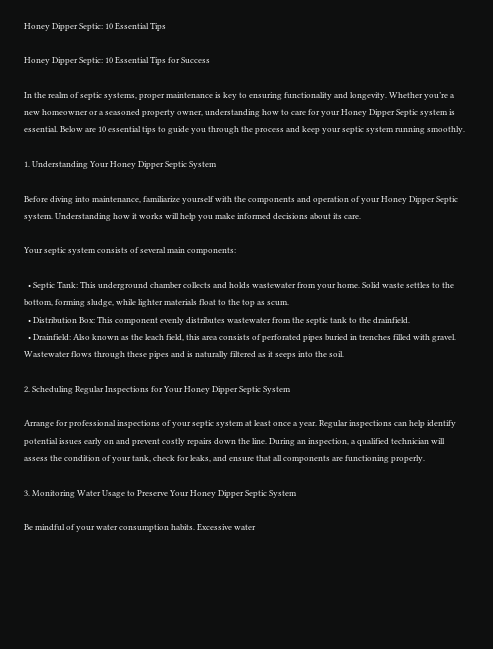Honey Dipper Septic: 10 Essential Tips

Honey Dipper Septic: 10 Essential Tips for Success

In the realm of septic systems, proper maintenance is key to ensuring functionality and longevity. Whether you’re a new homeowner or a seasoned property owner, understanding how to care for your Honey Dipper Septic system is essential. Below are 10 essential tips to guide you through the process and keep your septic system running smoothly.

1. Understanding Your Honey Dipper Septic System

Before diving into maintenance, familiarize yourself with the components and operation of your Honey Dipper Septic system. Understanding how it works will help you make informed decisions about its care.

Your septic system consists of several main components:

  • Septic Tank: This underground chamber collects and holds wastewater from your home. Solid waste settles to the bottom, forming sludge, while lighter materials float to the top as scum.
  • Distribution Box: This component evenly distributes wastewater from the septic tank to the drainfield.
  • Drainfield: Also known as the leach field, this area consists of perforated pipes buried in trenches filled with gravel. Wastewater flows through these pipes and is naturally filtered as it seeps into the soil.

2. Scheduling Regular Inspections for Your Honey Dipper Septic System

Arrange for professional inspections of your septic system at least once a year. Regular inspections can help identify potential issues early on and prevent costly repairs down the line. During an inspection, a qualified technician will assess the condition of your tank, check for leaks, and ensure that all components are functioning properly.

3. Monitoring Water Usage to Preserve Your Honey Dipper Septic System

Be mindful of your water consumption habits. Excessive water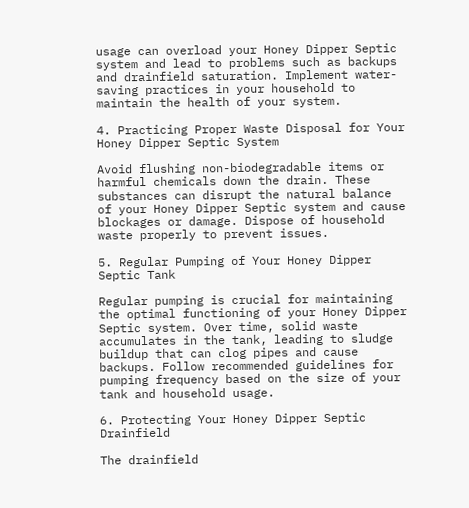usage can overload your Honey Dipper Septic system and lead to problems such as backups and drainfield saturation. Implement water-saving practices in your household to maintain the health of your system.

4. Practicing Proper Waste Disposal for Your Honey Dipper Septic System

Avoid flushing non-biodegradable items or harmful chemicals down the drain. These substances can disrupt the natural balance of your Honey Dipper Septic system and cause blockages or damage. Dispose of household waste properly to prevent issues.

5. Regular Pumping of Your Honey Dipper Septic Tank

Regular pumping is crucial for maintaining the optimal functioning of your Honey Dipper Septic system. Over time, solid waste accumulates in the tank, leading to sludge buildup that can clog pipes and cause backups. Follow recommended guidelines for pumping frequency based on the size of your tank and household usage.

6. Protecting Your Honey Dipper Septic Drainfield

The drainfield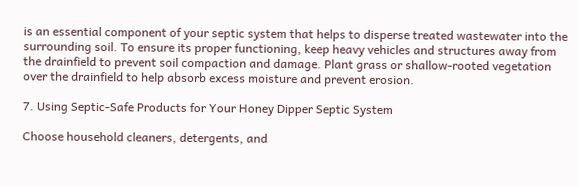is an essential component of your septic system that helps to disperse treated wastewater into the surrounding soil. To ensure its proper functioning, keep heavy vehicles and structures away from the drainfield to prevent soil compaction and damage. Plant grass or shallow-rooted vegetation over the drainfield to help absorb excess moisture and prevent erosion.

7. Using Septic-Safe Products for Your Honey Dipper Septic System

Choose household cleaners, detergents, and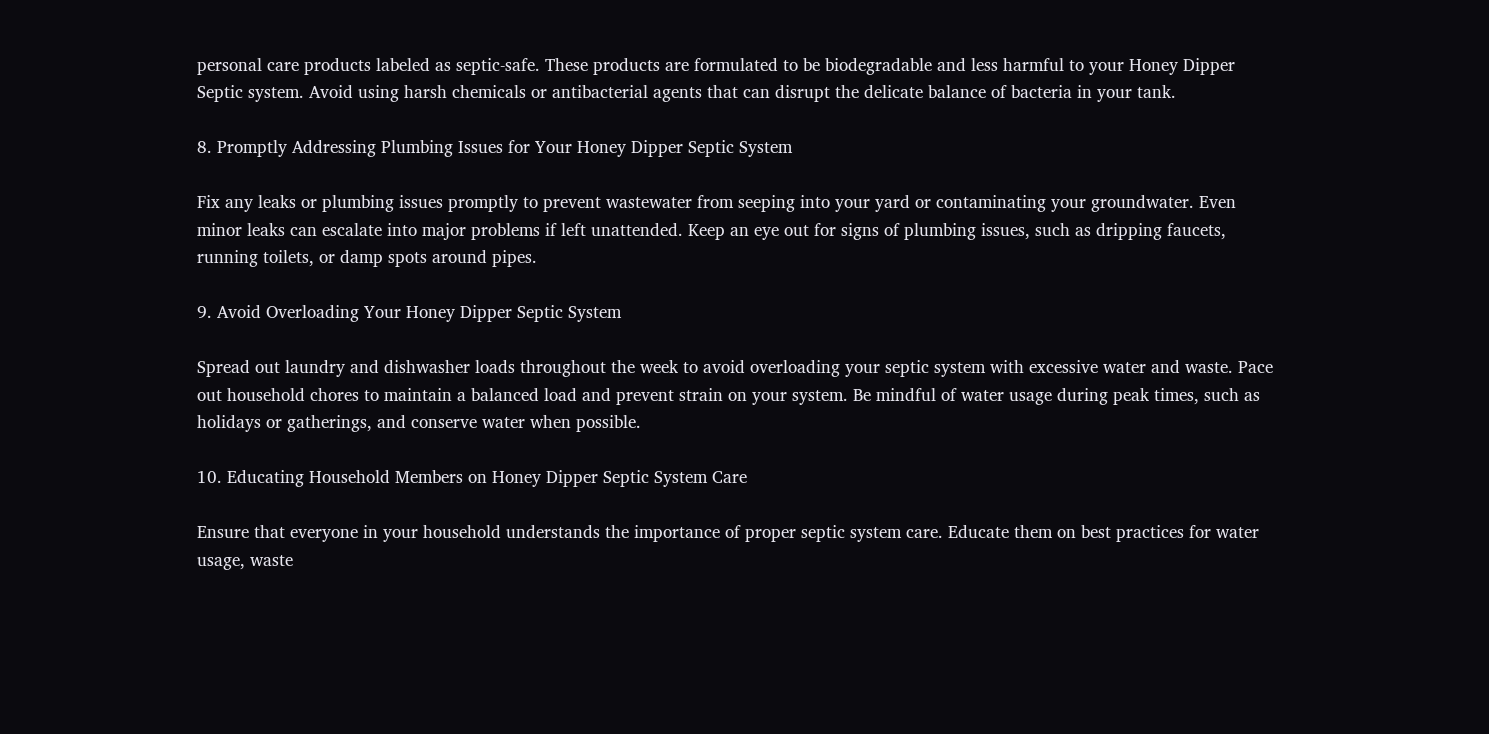personal care products labeled as septic-safe. These products are formulated to be biodegradable and less harmful to your Honey Dipper Septic system. Avoid using harsh chemicals or antibacterial agents that can disrupt the delicate balance of bacteria in your tank.

8. Promptly Addressing Plumbing Issues for Your Honey Dipper Septic System

Fix any leaks or plumbing issues promptly to prevent wastewater from seeping into your yard or contaminating your groundwater. Even minor leaks can escalate into major problems if left unattended. Keep an eye out for signs of plumbing issues, such as dripping faucets, running toilets, or damp spots around pipes.

9. Avoid Overloading Your Honey Dipper Septic System

Spread out laundry and dishwasher loads throughout the week to avoid overloading your septic system with excessive water and waste. Pace out household chores to maintain a balanced load and prevent strain on your system. Be mindful of water usage during peak times, such as holidays or gatherings, and conserve water when possible.

10. Educating Household Members on Honey Dipper Septic System Care

Ensure that everyone in your household understands the importance of proper septic system care. Educate them on best practices for water usage, waste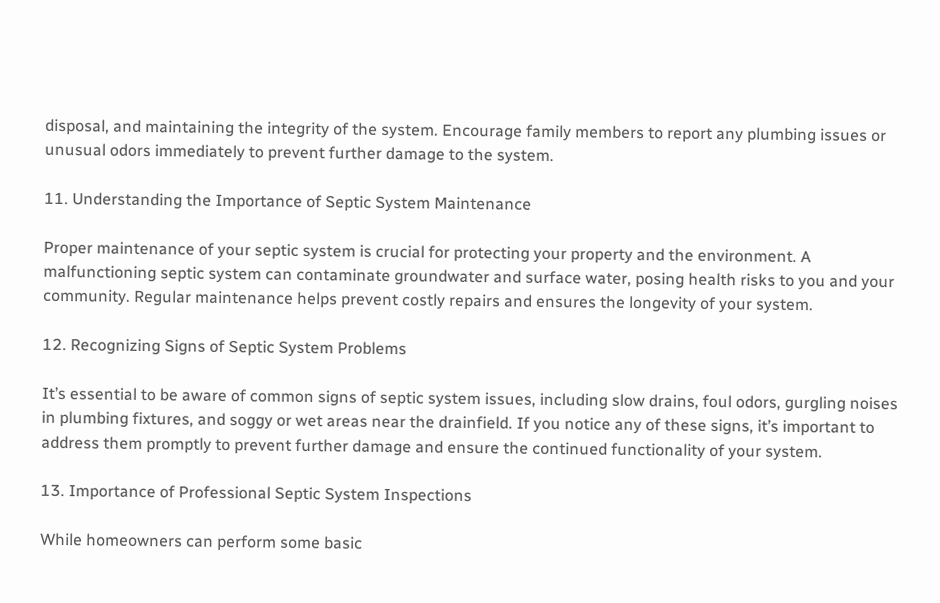disposal, and maintaining the integrity of the system. Encourage family members to report any plumbing issues or unusual odors immediately to prevent further damage to the system.

11. Understanding the Importance of Septic System Maintenance

Proper maintenance of your septic system is crucial for protecting your property and the environment. A malfunctioning septic system can contaminate groundwater and surface water, posing health risks to you and your community. Regular maintenance helps prevent costly repairs and ensures the longevity of your system.

12. Recognizing Signs of Septic System Problems

It’s essential to be aware of common signs of septic system issues, including slow drains, foul odors, gurgling noises in plumbing fixtures, and soggy or wet areas near the drainfield. If you notice any of these signs, it’s important to address them promptly to prevent further damage and ensure the continued functionality of your system.

13. Importance of Professional Septic System Inspections

While homeowners can perform some basic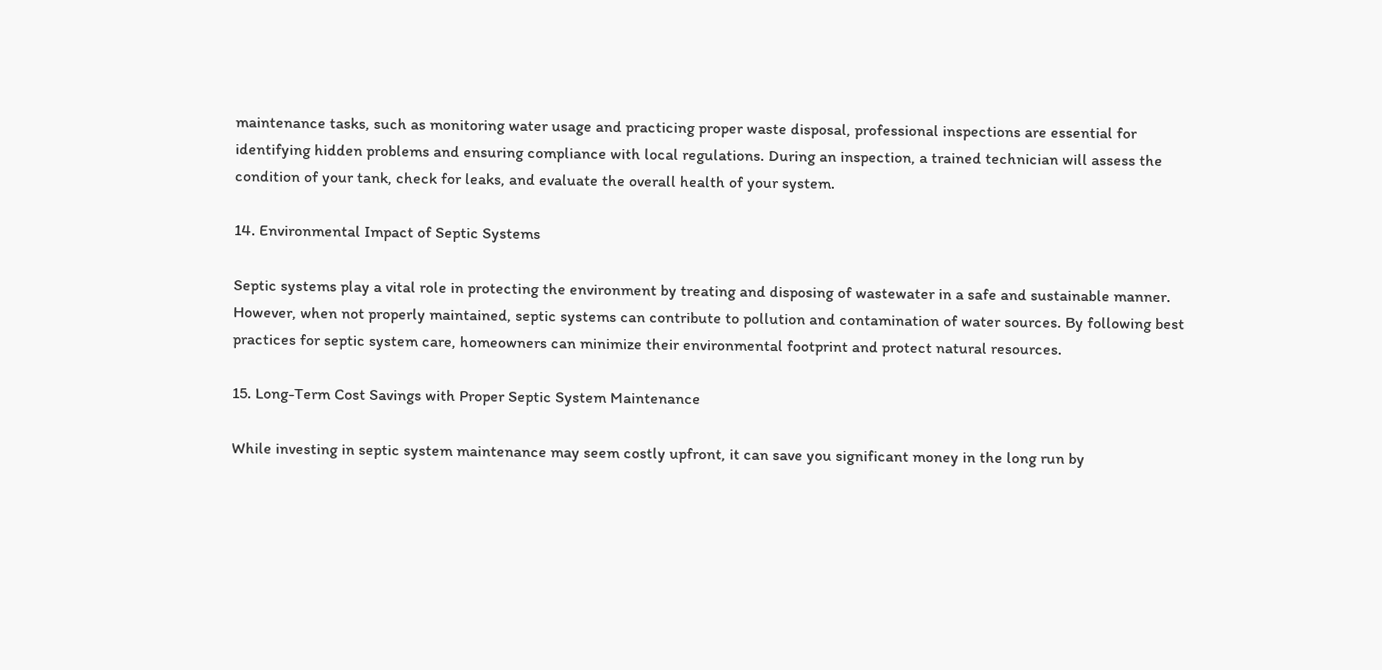maintenance tasks, such as monitoring water usage and practicing proper waste disposal, professional inspections are essential for identifying hidden problems and ensuring compliance with local regulations. During an inspection, a trained technician will assess the condition of your tank, check for leaks, and evaluate the overall health of your system.

14. Environmental Impact of Septic Systems

Septic systems play a vital role in protecting the environment by treating and disposing of wastewater in a safe and sustainable manner. However, when not properly maintained, septic systems can contribute to pollution and contamination of water sources. By following best practices for septic system care, homeowners can minimize their environmental footprint and protect natural resources.

15. Long-Term Cost Savings with Proper Septic System Maintenance

While investing in septic system maintenance may seem costly upfront, it can save you significant money in the long run by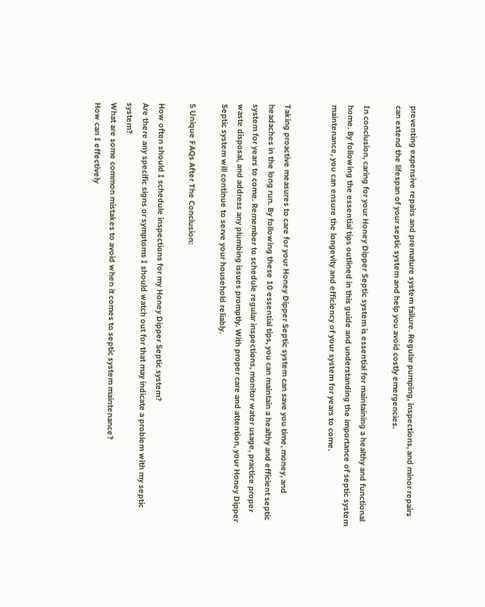preventing expensive repairs and premature system failure. Regular pumping, inspections, and minor repairs can extend the lifespan of your septic system and help you avoid costly emergencies.

In conclusion, caring for your Honey Dipper Septic system is essential for maintaining a healthy and functional home. By following the essential tips outlined in this guide and understanding the importance of septic system maintenance, you can ensure the longevity and efficiency of your system for years to come.


Taking proactive measures to care for your Honey Dipper Septic system can save you time, money, and headaches in the long run. By following these 10 essential tips, you can maintain a healthy and efficient septic system for years to come. Remember to schedule regular inspections, monitor water usage, practice proper waste disposal, and address any plumbing issues promptly. With proper care and attention, your Honey Dipper Septic system will continue to serve your household reliably.

5 Unique FAQs After The Conclusion:

How often should I schedule inspections for my Honey Dipper Septic system?
Are there any specific signs or symptoms I should watch out for that may indicate a problem with my septic system?
What are some common mistakes to avoid when it comes to septic system maintenance?
How can I effectively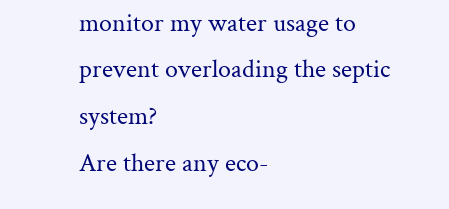monitor my water usage to prevent overloading the septic system?
Are there any eco-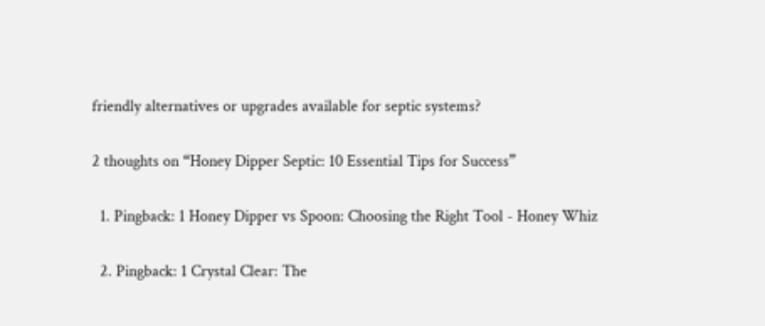friendly alternatives or upgrades available for septic systems?

2 thoughts on “Honey Dipper Septic: 10 Essential Tips for Success”

  1. Pingback: 1 Honey Dipper vs Spoon: Choosing the Right Tool - Honey Whiz

  2. Pingback: 1 Crystal Clear: The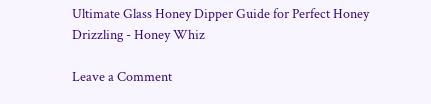Ultimate Glass Honey Dipper Guide for Perfect Honey Drizzling - Honey Whiz

Leave a Comment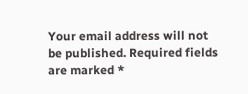Your email address will not be published. Required fields are marked *